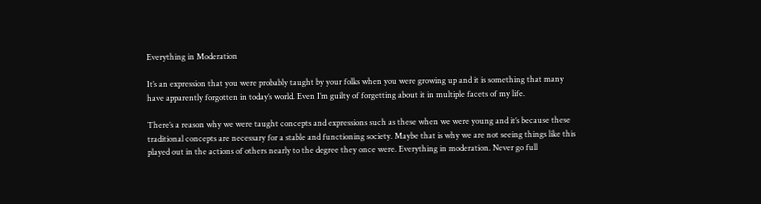Everything in Moderation

It’s an expression that you were probably taught by your folks when you were growing up and it is something that many have apparently forgotten in today’s world. Even I’m guilty of forgetting about it in multiple facets of my life.

There’s a reason why we were taught concepts and expressions such as these when we were young and it’s because these traditional concepts are necessary for a stable and functioning society. Maybe that is why we are not seeing things like this played out in the actions of others nearly to the degree they once were. Everything in moderation. Never go full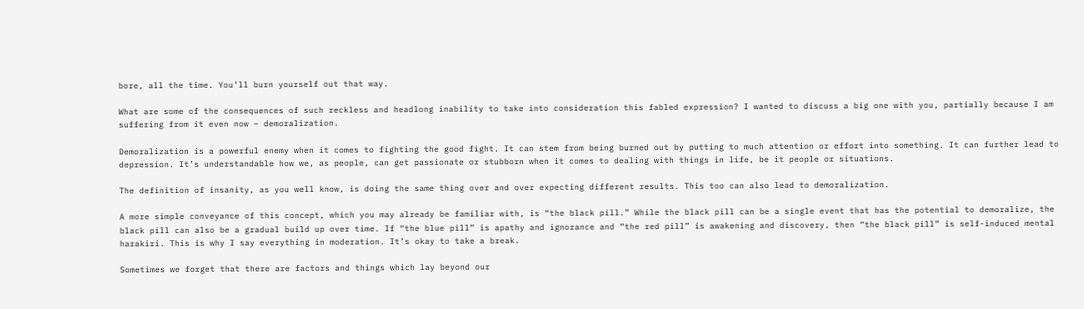bore, all the time. You’ll burn yourself out that way.

What are some of the consequences of such reckless and headlong inability to take into consideration this fabled expression? I wanted to discuss a big one with you, partially because I am suffering from it even now – demoralization.

Demoralization is a powerful enemy when it comes to fighting the good fight. It can stem from being burned out by putting to much attention or effort into something. It can further lead to depression. It’s understandable how we, as people, can get passionate or stubborn when it comes to dealing with things in life, be it people or situations.

The definition of insanity, as you well know, is doing the same thing over and over expecting different results. This too can also lead to demoralization.

A more simple conveyance of this concept, which you may already be familiar with, is “the black pill.” While the black pill can be a single event that has the potential to demoralize, the black pill can also be a gradual build up over time. If “the blue pill” is apathy and ignorance and “the red pill” is awakening and discovery, then “the black pill” is self-induced mental harakiri. This is why I say everything in moderation. It’s okay to take a break.

Sometimes we forget that there are factors and things which lay beyond our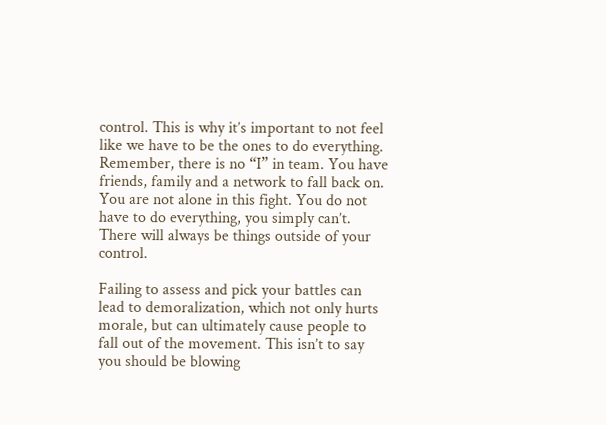control. This is why it’s important to not feel like we have to be the ones to do everything. Remember, there is no “I” in team. You have friends, family and a network to fall back on. You are not alone in this fight. You do not have to do everything, you simply can’t. There will always be things outside of your control.

Failing to assess and pick your battles can lead to demoralization, which not only hurts morale, but can ultimately cause people to fall out of the movement. This isn’t to say you should be blowing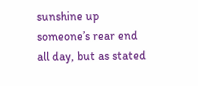sunshine up someone’s rear end all day, but as stated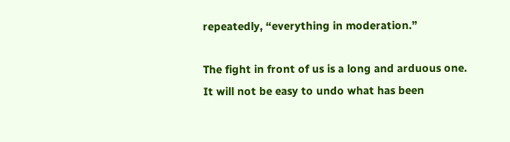repeatedly, “everything in moderation.”

The fight in front of us is a long and arduous one. It will not be easy to undo what has been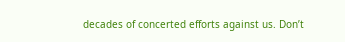decades of concerted efforts against us. Don’t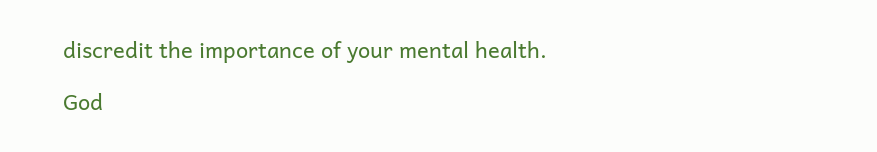discredit the importance of your mental health.

God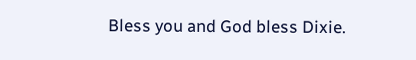Bless you and God bless Dixie.